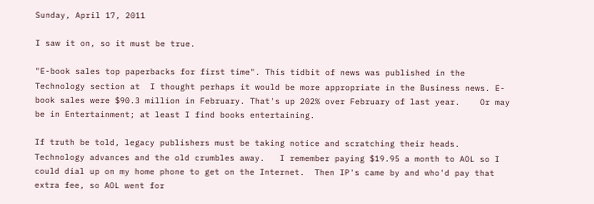Sunday, April 17, 2011

I saw it on, so it must be true.

"E-book sales top paperbacks for first time". This tidbit of news was published in the Technology section at  I thought perhaps it would be more appropriate in the Business news. E-book sales were $90.3 million in February. That's up 202% over February of last year.    Or may be in Entertainment; at least I find books entertaining.

If truth be told, legacy publishers must be taking notice and scratching their heads.  Technology advances and the old crumbles away.   I remember paying $19.95 a month to AOL so I could dial up on my home phone to get on the Internet.  Then IP's came by and who'd pay that extra fee, so AOL went for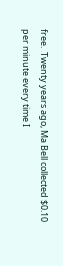free.  Twenty years ago, Ma Bell collected $0.10 per minute every time I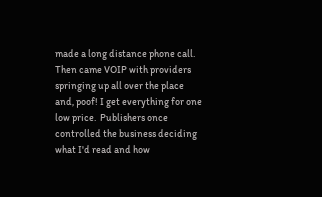made a long distance phone call.  Then came VOIP with providers springing up all over the place and, poof! I get everything for one low price.  Publishers once controlled the business deciding what I'd read and how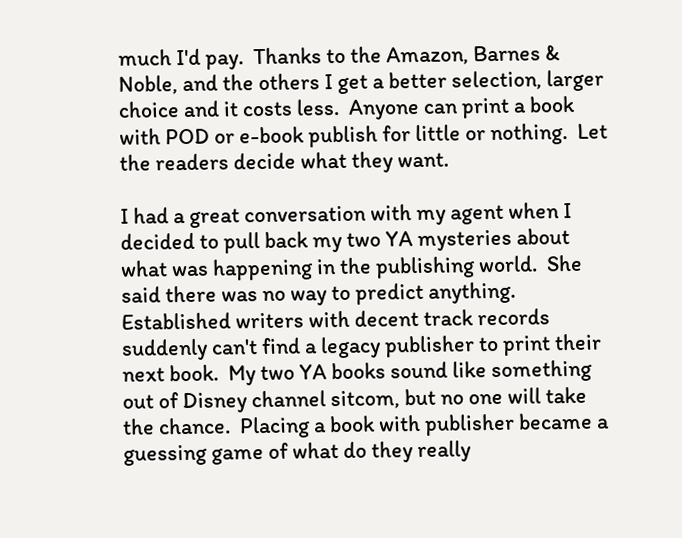much I'd pay.  Thanks to the Amazon, Barnes & Noble, and the others I get a better selection, larger choice and it costs less.  Anyone can print a book with POD or e-book publish for little or nothing.  Let the readers decide what they want.

I had a great conversation with my agent when I decided to pull back my two YA mysteries about what was happening in the publishing world.  She said there was no way to predict anything.  Established writers with decent track records suddenly can't find a legacy publisher to print their next book.  My two YA books sound like something out of Disney channel sitcom, but no one will take the chance.  Placing a book with publisher became a guessing game of what do they really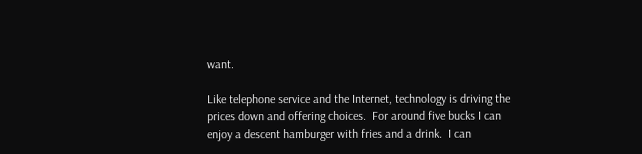want.

Like telephone service and the Internet, technology is driving the prices down and offering choices.  For around five bucks I can enjoy a descent hamburger with fries and a drink.  I can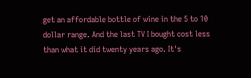get an affordable bottle of wine in the 5 to 10 dollar range. And the last TV I bought cost less than what it did twenty years ago. It's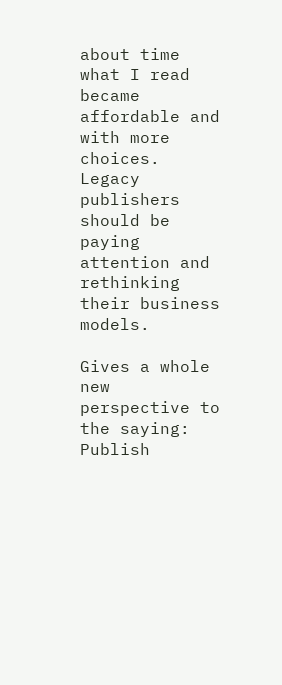about time what I read became affordable and with more choices.  Legacy publishers should be paying attention and rethinking their business models.

Gives a whole new perspective to the saying: Publish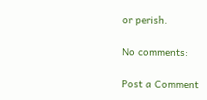or perish.

No comments:

Post a Comment